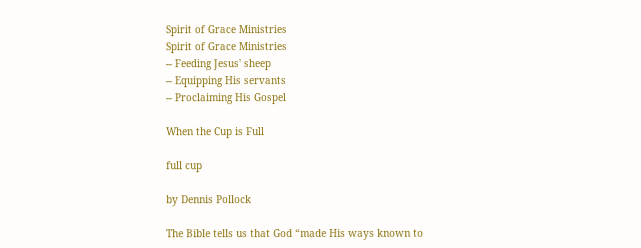Spirit of Grace Ministries
Spirit of Grace Ministries
-- Feeding Jesus' sheep
-- Equipping His servants
-- Proclaiming His Gospel

When the Cup is Full

full cup

by Dennis Pollock

The Bible tells us that God “made His ways known to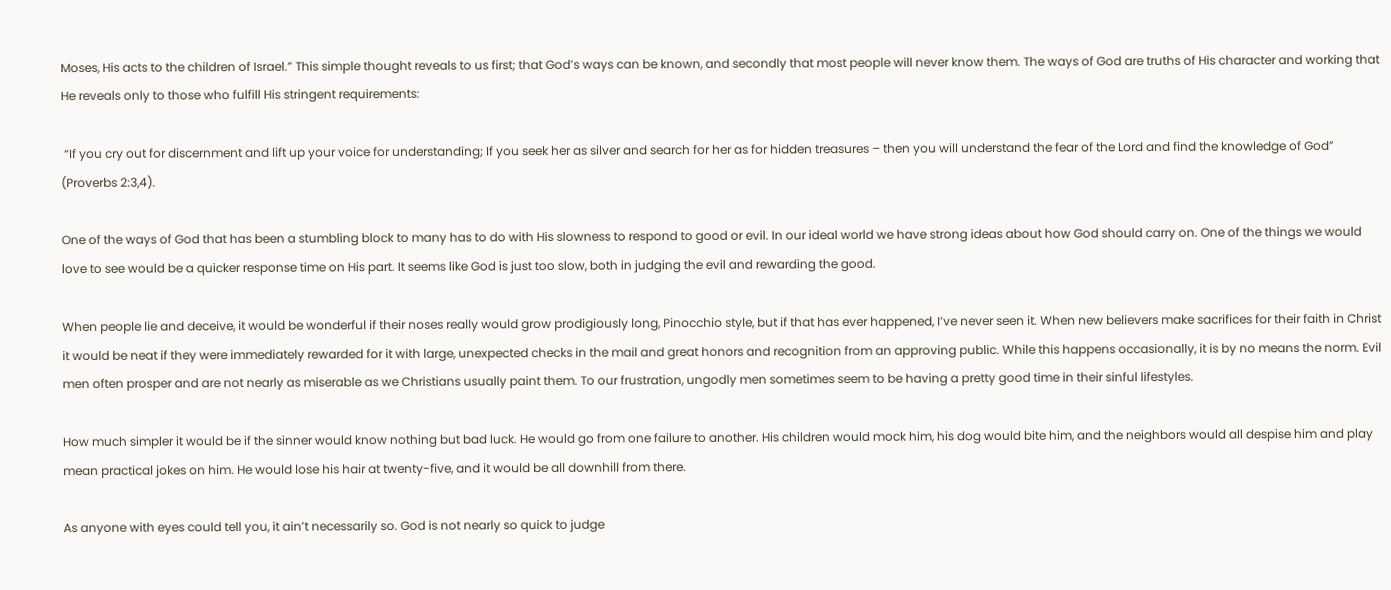Moses, His acts to the children of Israel.” This simple thought reveals to us first; that God’s ways can be known, and secondly that most people will never know them. The ways of God are truths of His character and working that He reveals only to those who fulfill His stringent requirements:

 “If you cry out for discernment and lift up your voice for understanding; If you seek her as silver and search for her as for hidden treasures – then you will understand the fear of the Lord and find the knowledge of God” (Proverbs 2:3,4).

One of the ways of God that has been a stumbling block to many has to do with His slowness to respond to good or evil. In our ideal world we have strong ideas about how God should carry on. One of the things we would love to see would be a quicker response time on His part. It seems like God is just too slow, both in judging the evil and rewarding the good.

When people lie and deceive, it would be wonderful if their noses really would grow prodigiously long, Pinocchio style, but if that has ever happened, I’ve never seen it. When new believers make sacrifices for their faith in Christ it would be neat if they were immediately rewarded for it with large, unexpected checks in the mail and great honors and recognition from an approving public. While this happens occasionally, it is by no means the norm. Evil men often prosper and are not nearly as miserable as we Christians usually paint them. To our frustration, ungodly men sometimes seem to be having a pretty good time in their sinful lifestyles.

How much simpler it would be if the sinner would know nothing but bad luck. He would go from one failure to another. His children would mock him, his dog would bite him, and the neighbors would all despise him and play mean practical jokes on him. He would lose his hair at twenty-five, and it would be all downhill from there.

As anyone with eyes could tell you, it ain’t necessarily so. God is not nearly so quick to judge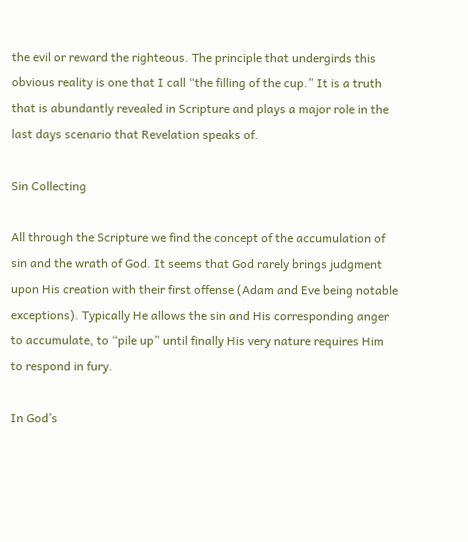the evil or reward the righteous. The principle that undergirds this obvious reality is one that I call “the filling of the cup.” It is a truth that is abundantly revealed in Scripture and plays a major role in the last days scenario that Revelation speaks of.

Sin Collecting

All through the Scripture we find the concept of the accumulation of sin and the wrath of God. It seems that God rarely brings judgment upon His creation with their first offense (Adam and Eve being notable exceptions). Typically He allows the sin and His corresponding anger to accumulate, to “pile up” until finally His very nature requires Him to respond in fury.

In God’s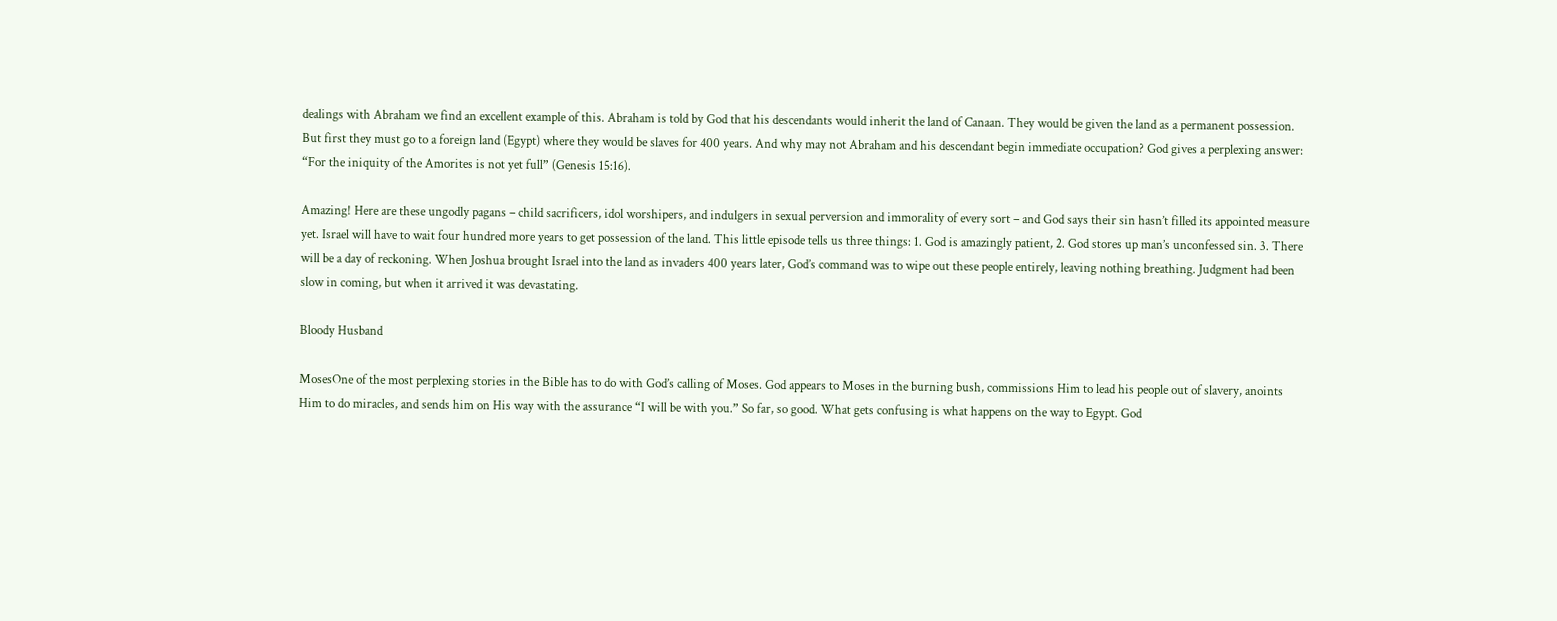dealings with Abraham we find an excellent example of this. Abraham is told by God that his descendants would inherit the land of Canaan. They would be given the land as a permanent possession. But first they must go to a foreign land (Egypt) where they would be slaves for 400 years. And why may not Abraham and his descendant begin immediate occupation? God gives a perplexing answer: “For the iniquity of the Amorites is not yet full” (Genesis 15:16).

Amazing! Here are these ungodly pagans – child sacrificers, idol worshipers, and indulgers in sexual perversion and immorality of every sort – and God says their sin hasn’t filled its appointed measure yet. Israel will have to wait four hundred more years to get possession of the land. This little episode tells us three things: 1. God is amazingly patient, 2. God stores up man’s unconfessed sin. 3. There will be a day of reckoning. When Joshua brought Israel into the land as invaders 400 years later, God’s command was to wipe out these people entirely, leaving nothing breathing. Judgment had been slow in coming, but when it arrived it was devastating.

Bloody Husband

MosesOne of the most perplexing stories in the Bible has to do with God’s calling of Moses. God appears to Moses in the burning bush, commissions Him to lead his people out of slavery, anoints Him to do miracles, and sends him on His way with the assurance “I will be with you.” So far, so good. What gets confusing is what happens on the way to Egypt. God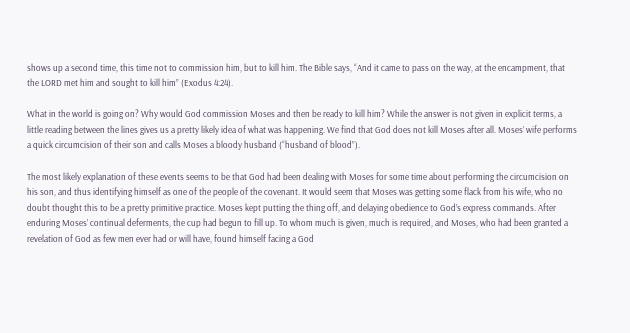shows up a second time, this time not to commission him, but to kill him. The Bible says, “And it came to pass on the way, at the encampment, that the LORD met him and sought to kill him” (Exodus 4:24).

What in the world is going on? Why would God commission Moses and then be ready to kill him? While the answer is not given in explicit terms, a little reading between the lines gives us a pretty likely idea of what was happening. We find that God does not kill Moses after all. Moses’ wife performs a quick circumcision of their son and calls Moses a bloody husband (“husband of blood”).

The most likely explanation of these events seems to be that God had been dealing with Moses for some time about performing the circumcision on his son, and thus identifying himself as one of the people of the covenant. It would seem that Moses was getting some flack from his wife, who no doubt thought this to be a pretty primitive practice. Moses kept putting the thing off, and delaying obedience to God’s express commands. After enduring Moses’ continual deferments, the cup had begun to fill up. To whom much is given, much is required, and Moses, who had been granted a revelation of God as few men ever had or will have, found himself facing a God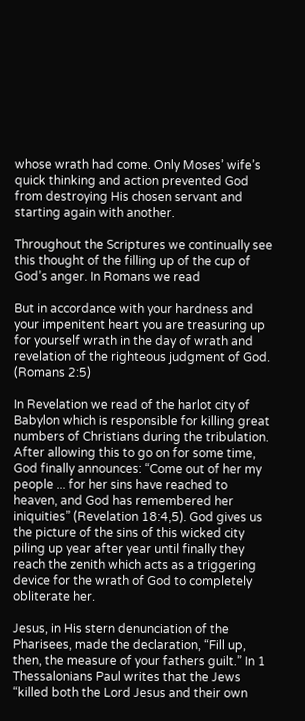whose wrath had come. Only Moses’ wife’s quick thinking and action prevented God from destroying His chosen servant and starting again with another.

Throughout the Scriptures we continually see this thought of the filling up of the cup of God’s anger. In Romans we read

But in accordance with your hardness and your impenitent heart you are treasuring up for yourself wrath in the day of wrath and revelation of the righteous judgment of God. (Romans 2:5)

In Revelation we read of the harlot city of Babylon which is responsible for killing great numbers of Christians during the tribulation. After allowing this to go on for some time, God finally announces: “Come out of her my people ... for her sins have reached to heaven, and God has remembered her iniquities” (Revelation 18:4,5). God gives us the picture of the sins of this wicked city piling up year after year until finally they reach the zenith which acts as a triggering device for the wrath of God to completely obliterate her.

Jesus, in His stern denunciation of the Pharisees, made the declaration, “Fill up, then, the measure of your fathers guilt.” In 1 Thessalonians Paul writes that the Jews “killed both the Lord Jesus and their own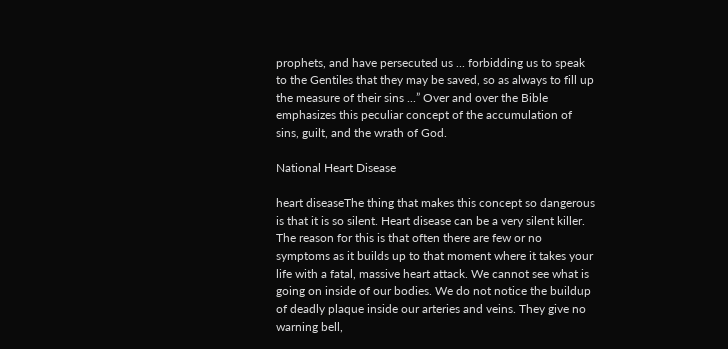prophets, and have persecuted us ... forbidding us to speak to the Gentiles that they may be saved, so as always to fill up the measure of their sins ...” Over and over the Bible emphasizes this peculiar concept of the accumulation of sins, guilt, and the wrath of God.

National Heart Disease

heart diseaseThe thing that makes this concept so dangerous is that it is so silent. Heart disease can be a very silent killer. The reason for this is that often there are few or no symptoms as it builds up to that moment where it takes your life with a fatal, massive heart attack. We cannot see what is going on inside of our bodies. We do not notice the buildup of deadly plaque inside our arteries and veins. They give no warning bell,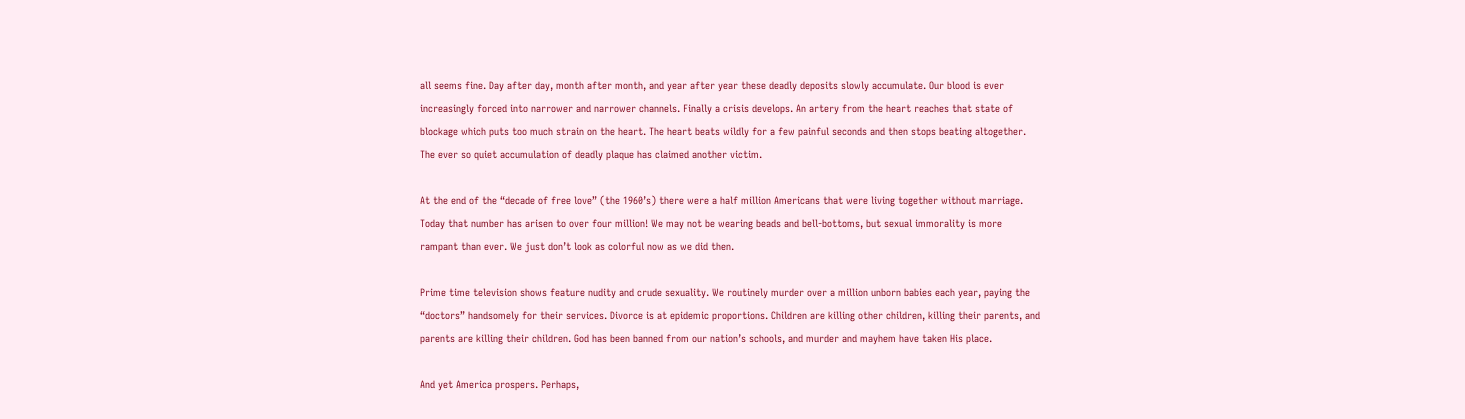all seems fine. Day after day, month after month, and year after year these deadly deposits slowly accumulate. Our blood is ever increasingly forced into narrower and narrower channels. Finally a crisis develops. An artery from the heart reaches that state of blockage which puts too much strain on the heart. The heart beats wildly for a few painful seconds and then stops beating altogether. The ever so quiet accumulation of deadly plaque has claimed another victim.

At the end of the “decade of free love” (the 1960’s) there were a half million Americans that were living together without marriage. Today that number has arisen to over four million! We may not be wearing beads and bell-bottoms, but sexual immorality is more rampant than ever. We just don’t look as colorful now as we did then.

Prime time television shows feature nudity and crude sexuality. We routinely murder over a million unborn babies each year, paying the “doctors” handsomely for their services. Divorce is at epidemic proportions. Children are killing other children, killing their parents, and parents are killing their children. God has been banned from our nation’s schools, and murder and mayhem have taken His place.

And yet America prospers. Perhaps,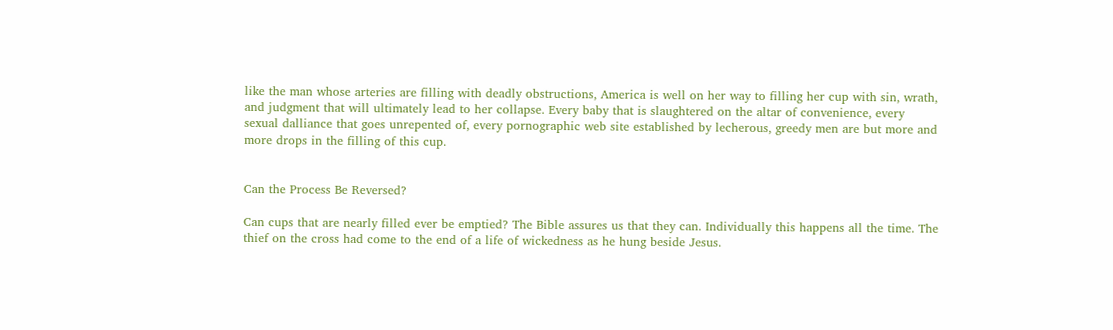like the man whose arteries are filling with deadly obstructions, America is well on her way to filling her cup with sin, wrath, and judgment that will ultimately lead to her collapse. Every baby that is slaughtered on the altar of convenience, every sexual dalliance that goes unrepented of, every pornographic web site established by lecherous, greedy men are but more and more drops in the filling of this cup.


Can the Process Be Reversed?

Can cups that are nearly filled ever be emptied? The Bible assures us that they can. Individually this happens all the time. The thief on the cross had come to the end of a life of wickedness as he hung beside Jesus.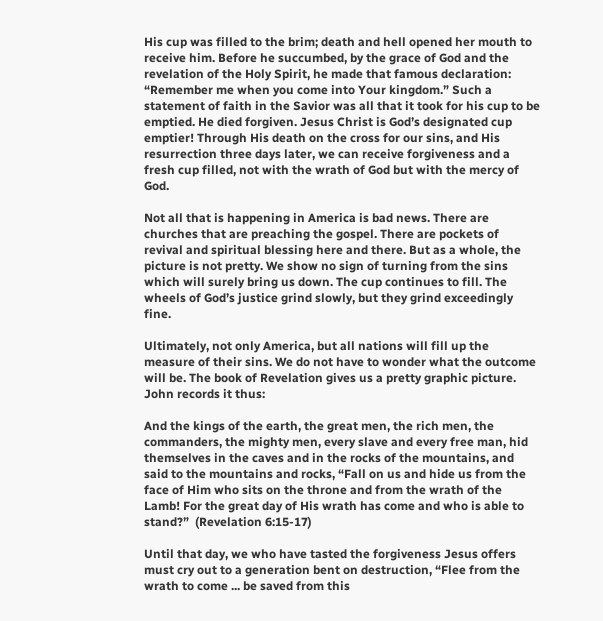His cup was filled to the brim; death and hell opened her mouth to receive him. Before he succumbed, by the grace of God and the revelation of the Holy Spirit, he made that famous declaration: “Remember me when you come into Your kingdom.” Such a statement of faith in the Savior was all that it took for his cup to be emptied. He died forgiven. Jesus Christ is God’s designated cup emptier! Through His death on the cross for our sins, and His resurrection three days later, we can receive forgiveness and a fresh cup filled, not with the wrath of God but with the mercy of God.

Not all that is happening in America is bad news. There are churches that are preaching the gospel. There are pockets of revival and spiritual blessing here and there. But as a whole, the picture is not pretty. We show no sign of turning from the sins which will surely bring us down. The cup continues to fill. The wheels of God’s justice grind slowly, but they grind exceedingly fine.

Ultimately, not only America, but all nations will fill up the measure of their sins. We do not have to wonder what the outcome will be. The book of Revelation gives us a pretty graphic picture. John records it thus:

And the kings of the earth, the great men, the rich men, the commanders, the mighty men, every slave and every free man, hid themselves in the caves and in the rocks of the mountains, and said to the mountains and rocks, “Fall on us and hide us from the face of Him who sits on the throne and from the wrath of the Lamb! For the great day of His wrath has come and who is able to stand?”  (Revelation 6:15-17)

Until that day, we who have tasted the forgiveness Jesus offers must cry out to a generation bent on destruction, “Flee from the wrath to come ... be saved from this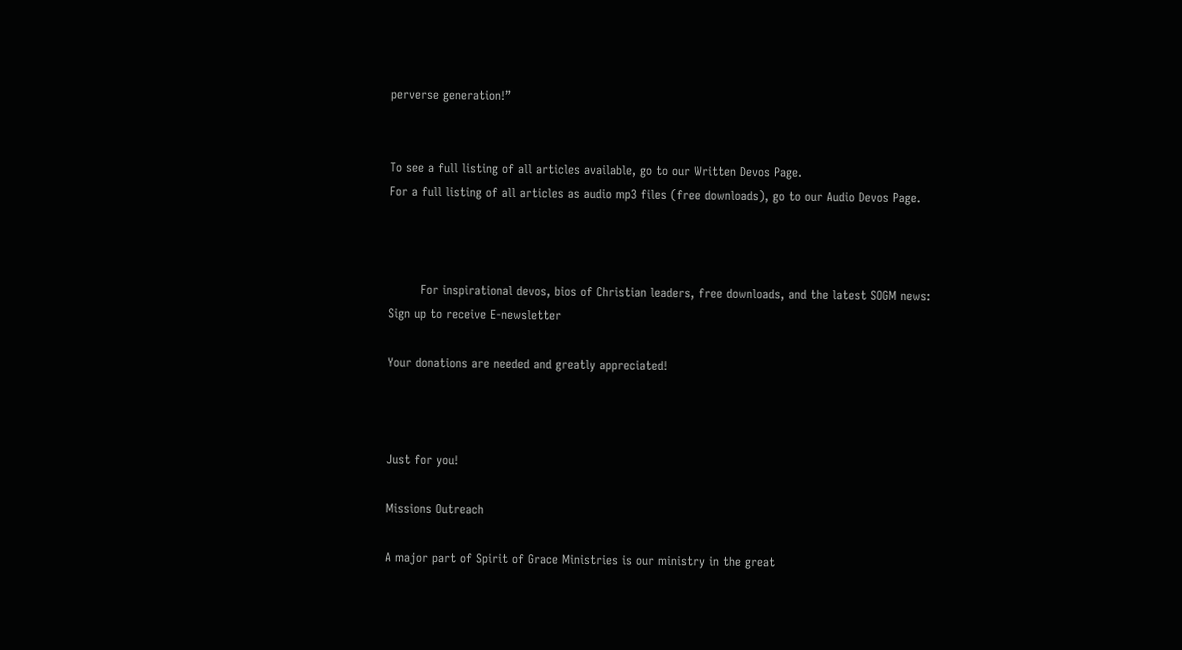perverse generation!”


To see a full listing of all articles available, go to our Written Devos Page.
For a full listing of all articles as audio mp3 files (free downloads), go to our Audio Devos Page.



        For inspirational devos, bios of Christian leaders, free downloads, and the latest SOGM news:
Sign up to receive E-newsletter

Your donations are needed and greatly appreciated!



Just for you!

Missions Outreach

A major part of Spirit of Grace Ministries is our ministry in the great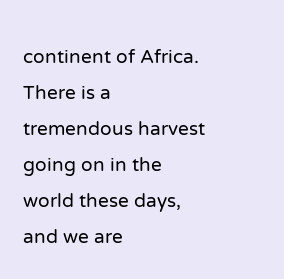continent of Africa. There is a tremendous harvest going on in the world these days, and we are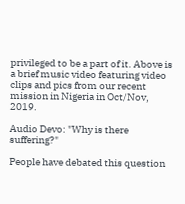privileged to be a part of it. Above is a brief music video featuring video clips and pics from our recent mission in Nigeria in Oct/Nov, 2019.

Audio Devo: "Why is there suffering?"

People have debated this question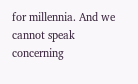for millennia. And we cannot speak concerning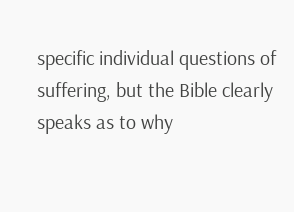specific individual questions of suffering, but the Bible clearly speaks as to why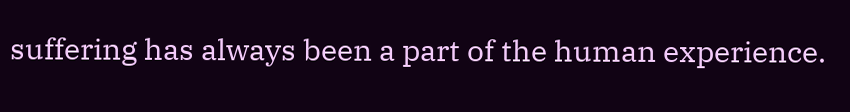suffering has always been a part of the human experience.